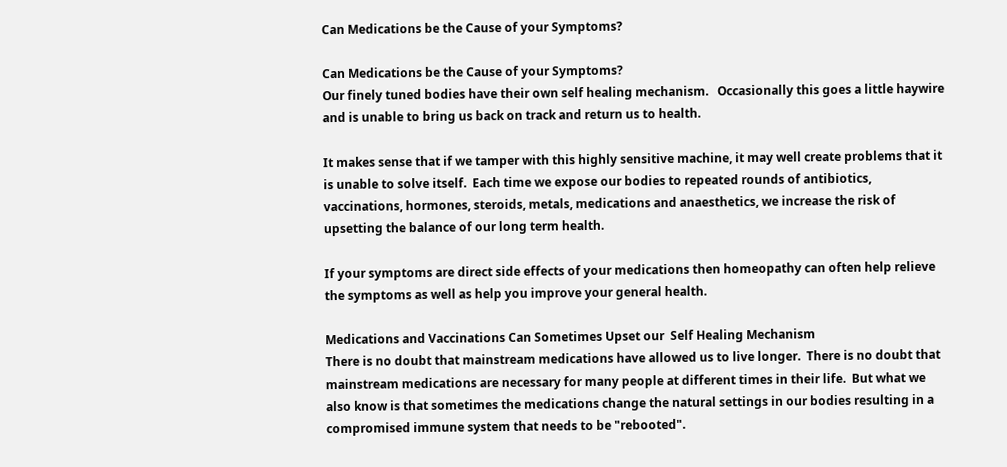Can Medications be the Cause of your Symptoms?

Can Medications be the Cause of your Symptoms?
Our finely tuned bodies have their own self healing mechanism.   Occasionally this goes a little haywire and is unable to bring us back on track and return us to health.

It makes sense that if we tamper with this highly sensitive machine, it may well create problems that it is unable to solve itself.  Each time we expose our bodies to repeated rounds of antibiotics, vaccinations, hormones, steroids, metals, medications and anaesthetics, we increase the risk of upsetting the balance of our long term health.

If your symptoms are direct side effects of your medications then homeopathy can often help relieve the symptoms as well as help you improve your general health.

Medications and Vaccinations Can Sometimes Upset our  Self Healing Mechanism
There is no doubt that mainstream medications have allowed us to live longer.  There is no doubt that mainstream medications are necessary for many people at different times in their life.  But what we also know is that sometimes the medications change the natural settings in our bodies resulting in a compromised immune system that needs to be "rebooted".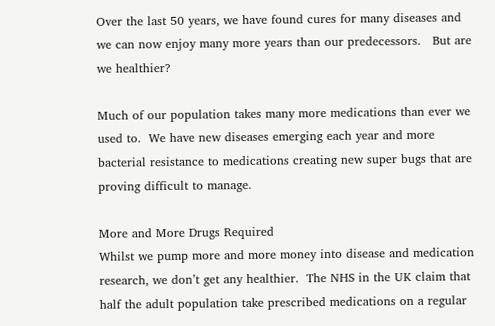Over the last 50 years, we have found cures for many diseases and we can now enjoy many more years than our predecessors.   But are we healthier?

Much of our population takes many more medications than ever we used to.  We have new diseases emerging each year and more bacterial resistance to medications creating new super bugs that are proving difficult to manage.

More and More Drugs Required
Whilst we pump more and more money into disease and medication research, we don’t get any healthier.  The NHS in the UK claim that half the adult population take prescribed medications on a regular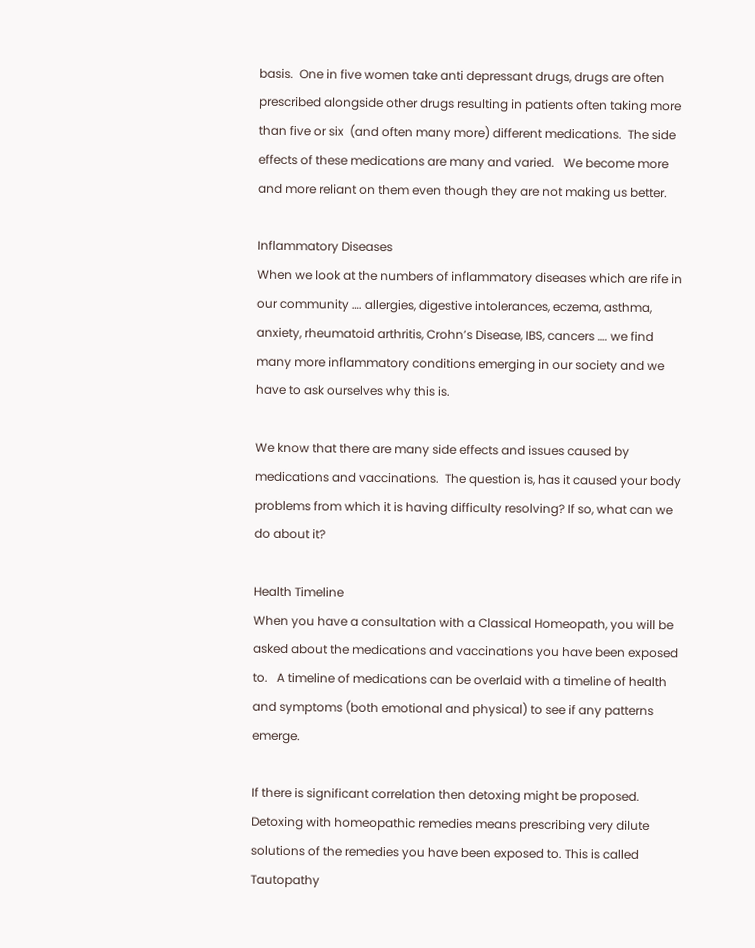basis.  One in five women take anti depressant drugs, drugs are often prescribed alongside other drugs resulting in patients often taking more than five or six  (and often many more) different medications.  The side effects of these medications are many and varied.   We become more and more reliant on them even though they are not making us better.

Inflammatory Diseases
When we look at the numbers of inflammatory diseases which are rife in our community …. allergies, digestive intolerances, eczema, asthma, anxiety, rheumatoid arthritis, Crohn’s Disease, IBS, cancers …. we find many more inflammatory conditions emerging in our society and we have to ask ourselves why this is.

We know that there are many side effects and issues caused by medications and vaccinations.  The question is, has it caused your body problems from which it is having difficulty resolving? If so, what can we do about it?

Health Timeline
When you have a consultation with a Classical Homeopath, you will be asked about the medications and vaccinations you have been exposed to.   A timeline of medications can be overlaid with a timeline of health and symptoms (both emotional and physical) to see if any patterns emerge.

If there is significant correlation then detoxing might be proposed.   Detoxing with homeopathic remedies means prescribing very dilute solutions of the remedies you have been exposed to. This is called Tautopathy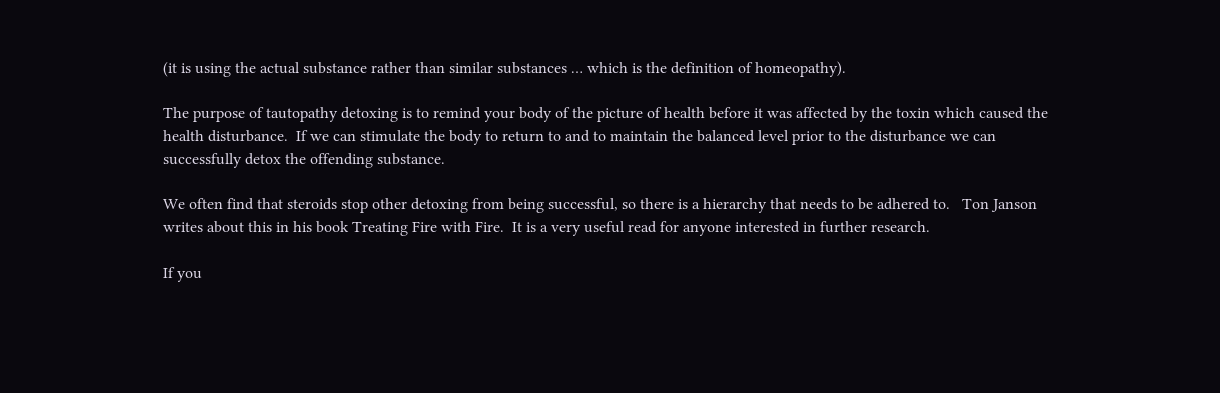(it is using the actual substance rather than similar substances … which is the definition of homeopathy).

The purpose of tautopathy detoxing is to remind your body of the picture of health before it was affected by the toxin which caused the health disturbance.  If we can stimulate the body to return to and to maintain the balanced level prior to the disturbance we can successfully detox the offending substance.

We often find that steroids stop other detoxing from being successful, so there is a hierarchy that needs to be adhered to.   Ton Janson writes about this in his book Treating Fire with Fire.  It is a very useful read for anyone interested in further research.

If you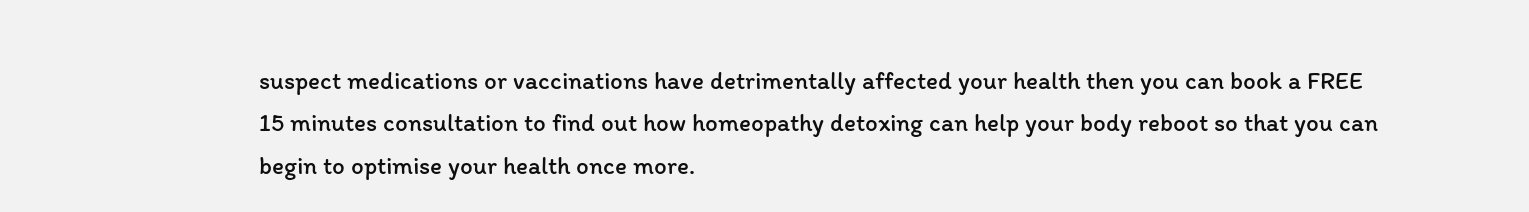suspect medications or vaccinations have detrimentally affected your health then you can book a FREE 15 minutes consultation to find out how homeopathy detoxing can help your body reboot so that you can begin to optimise your health once more.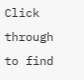Click through to find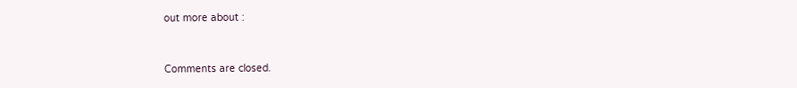out more about :


Comments are closed.